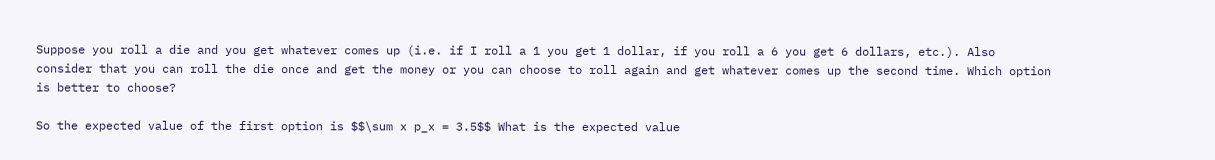Suppose you roll a die and you get whatever comes up (i.e. if I roll a 1 you get 1 dollar, if you roll a 6 you get 6 dollars, etc.). Also consider that you can roll the die once and get the money or you can choose to roll again and get whatever comes up the second time. Which option is better to choose?

So the expected value of the first option is $$\sum x p_x = 3.5$$ What is the expected value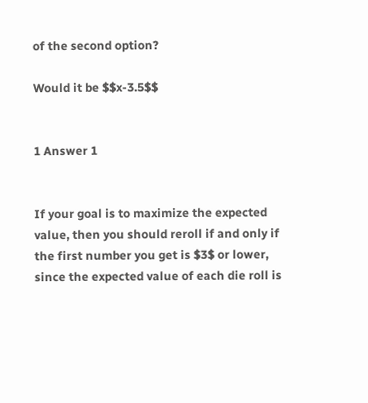of the second option?

Would it be $$x-3.5$$


1 Answer 1


If your goal is to maximize the expected value, then you should reroll if and only if the first number you get is $3$ or lower, since the expected value of each die roll is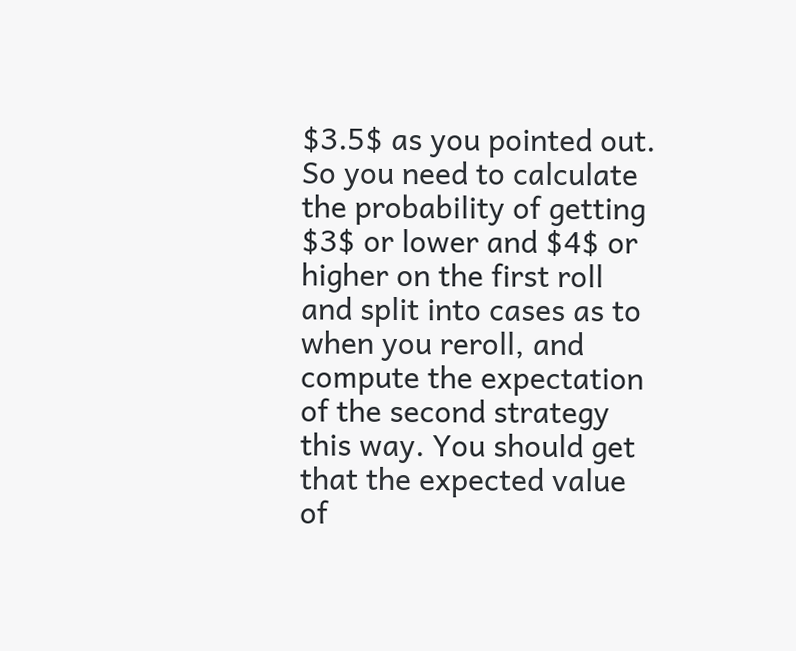$3.5$ as you pointed out. So you need to calculate the probability of getting $3$ or lower and $4$ or higher on the first roll and split into cases as to when you reroll, and compute the expectation of the second strategy this way. You should get that the expected value of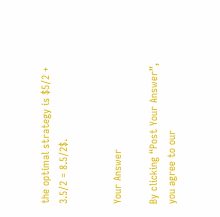the optimal strategy is $5/2 + 3.5/2 = 8.5/2$.


Your Answer

By clicking “Post Your Answer”, you agree to our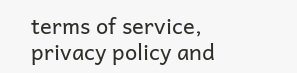terms of service, privacy policy and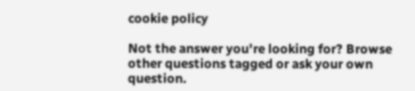cookie policy

Not the answer you're looking for? Browse other questions tagged or ask your own question.